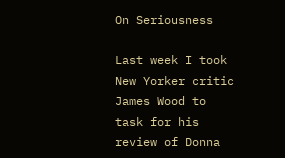On Seriousness

Last week I took New Yorker critic James Wood to task for his review of Donna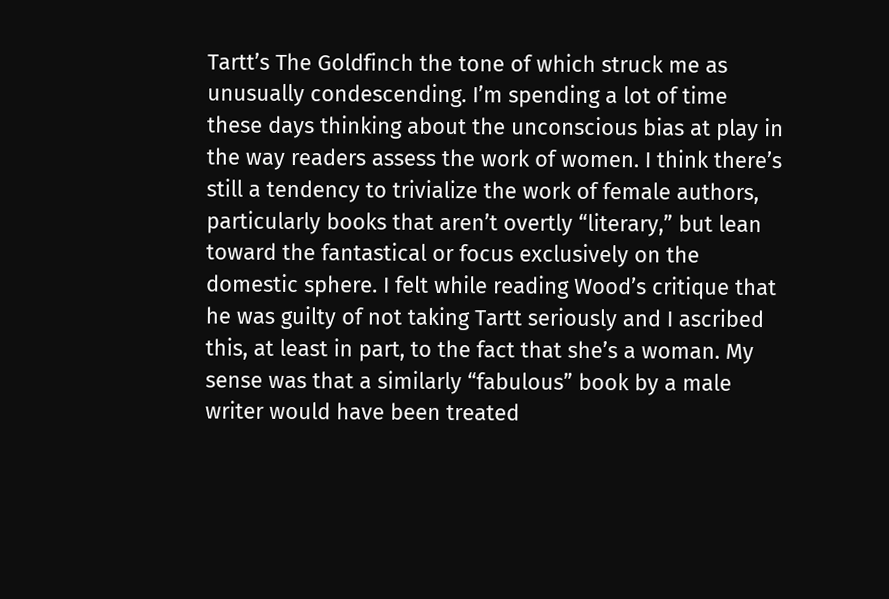Tartt’s The Goldfinch the tone of which struck me as unusually condescending. I’m spending a lot of time these days thinking about the unconscious bias at play in the way readers assess the work of women. I think there’s still a tendency to trivialize the work of female authors, particularly books that aren’t overtly “literary,” but lean toward the fantastical or focus exclusively on the domestic sphere. I felt while reading Wood’s critique that he was guilty of not taking Tartt seriously and I ascribed this, at least in part, to the fact that she’s a woman. My sense was that a similarly “fabulous” book by a male writer would have been treated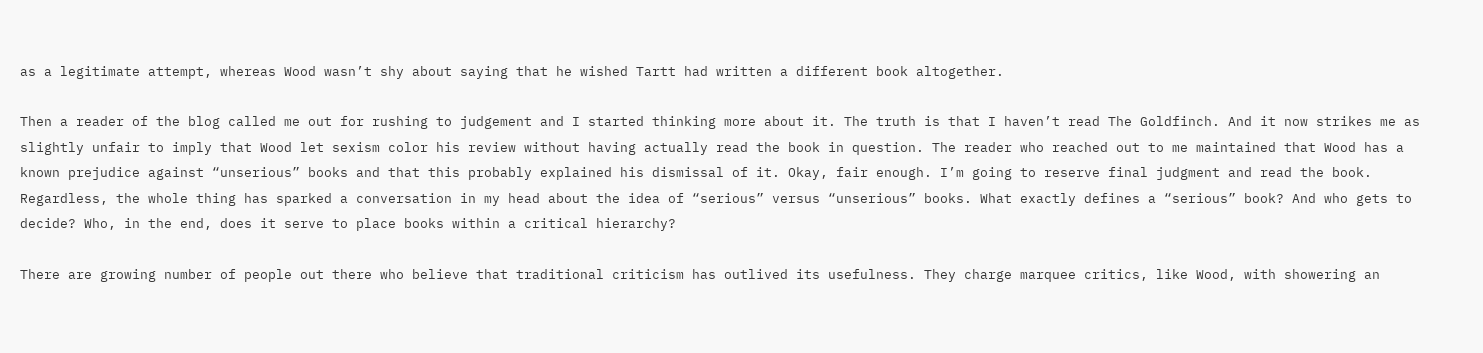as a legitimate attempt, whereas Wood wasn’t shy about saying that he wished Tartt had written a different book altogether.

Then a reader of the blog called me out for rushing to judgement and I started thinking more about it. The truth is that I haven’t read The Goldfinch. And it now strikes me as slightly unfair to imply that Wood let sexism color his review without having actually read the book in question. The reader who reached out to me maintained that Wood has a known prejudice against “unserious” books and that this probably explained his dismissal of it. Okay, fair enough. I’m going to reserve final judgment and read the book. Regardless, the whole thing has sparked a conversation in my head about the idea of “serious” versus “unserious” books. What exactly defines a “serious” book? And who gets to decide? Who, in the end, does it serve to place books within a critical hierarchy?

There are growing number of people out there who believe that traditional criticism has outlived its usefulness. They charge marquee critics, like Wood, with showering an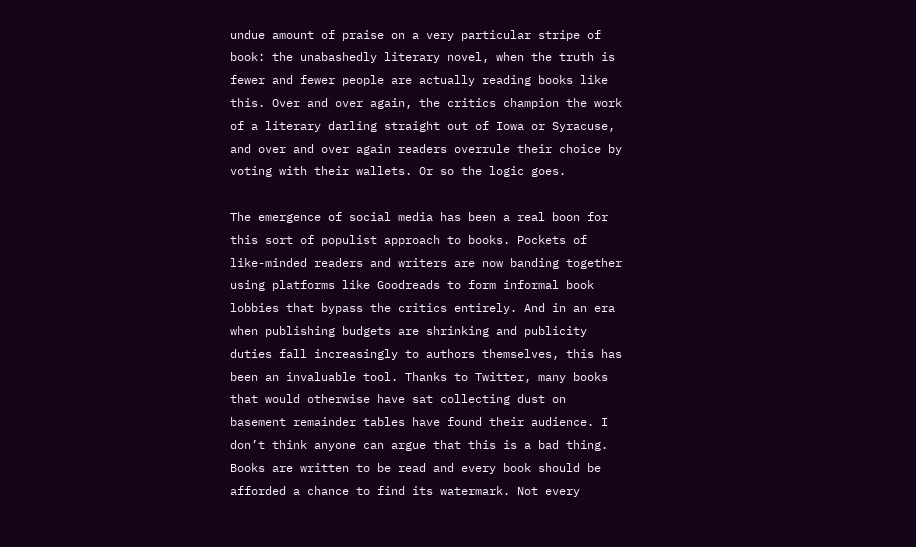undue amount of praise on a very particular stripe of book: the unabashedly literary novel, when the truth is fewer and fewer people are actually reading books like this. Over and over again, the critics champion the work of a literary darling straight out of Iowa or Syracuse, and over and over again readers overrule their choice by voting with their wallets. Or so the logic goes.

The emergence of social media has been a real boon for this sort of populist approach to books. Pockets of like-minded readers and writers are now banding together using platforms like Goodreads to form informal book lobbies that bypass the critics entirely. And in an era when publishing budgets are shrinking and publicity duties fall increasingly to authors themselves, this has been an invaluable tool. Thanks to Twitter, many books that would otherwise have sat collecting dust on basement remainder tables have found their audience. I don’t think anyone can argue that this is a bad thing. Books are written to be read and every book should be afforded a chance to find its watermark. Not every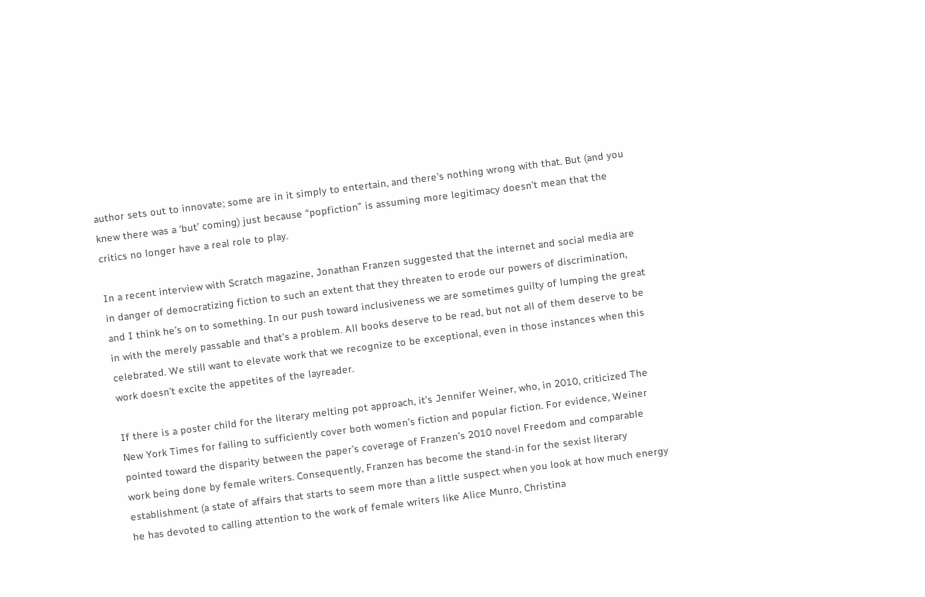author sets out to innovate; some are in it simply to entertain, and there’s nothing wrong with that. But (and you knew there was a ‘but’ coming) just because “popfiction” is assuming more legitimacy doesn’t mean that the critics no longer have a real role to play.

In a recent interview with Scratch magazine, Jonathan Franzen suggested that the internet and social media are in danger of democratizing fiction to such an extent that they threaten to erode our powers of discrimination, and I think he’s on to something. In our push toward inclusiveness we are sometimes guilty of lumping the great in with the merely passable and that’s a problem. All books deserve to be read, but not all of them deserve to be celebrated. We still want to elevate work that we recognize to be exceptional, even in those instances when this work doesn’t excite the appetites of the layreader.

If there is a poster child for the literary melting pot approach, it’s Jennifer Weiner, who, in 2010, criticized The New York Times for failing to sufficiently cover both women’s fiction and popular fiction. For evidence, Weiner pointed toward the disparity between the paper’s coverage of Franzen’s 2010 novel Freedom and comparable work being done by female writers. Consequently, Franzen has become the stand-in for the sexist literary establishment (a state of affairs that starts to seem more than a little suspect when you look at how much energy he has devoted to calling attention to the work of female writers like Alice Munro, Christina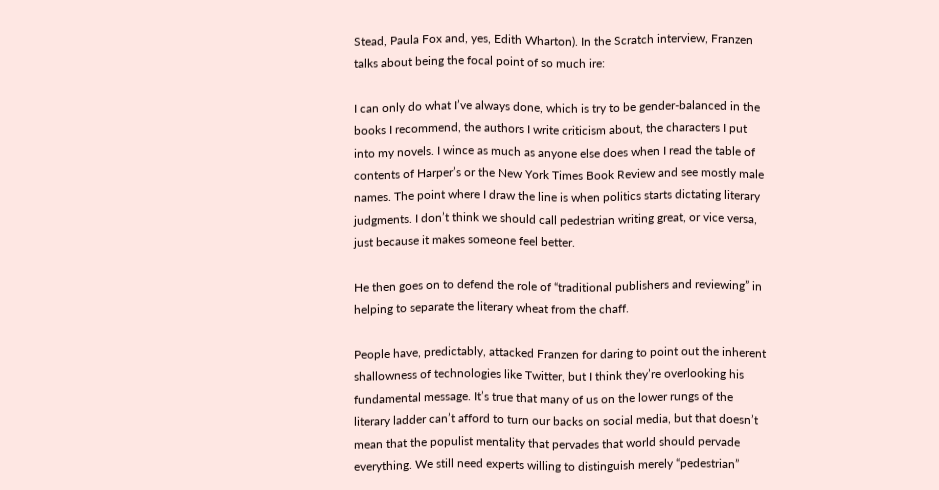Stead, Paula Fox and, yes, Edith Wharton). In the Scratch interview, Franzen talks about being the focal point of so much ire:

I can only do what I’ve always done, which is try to be gender-balanced in the books I recommend, the authors I write criticism about, the characters I put into my novels. I wince as much as anyone else does when I read the table of contents of Harper’s or the New York Times Book Review and see mostly male names. The point where I draw the line is when politics starts dictating literary judgments. I don’t think we should call pedestrian writing great, or vice versa, just because it makes someone feel better.

He then goes on to defend the role of “traditional publishers and reviewing” in helping to separate the literary wheat from the chaff.

People have, predictably, attacked Franzen for daring to point out the inherent shallowness of technologies like Twitter, but I think they’re overlooking his fundamental message. It’s true that many of us on the lower rungs of the literary ladder can’t afford to turn our backs on social media, but that doesn’t mean that the populist mentality that pervades that world should pervade everything. We still need experts willing to distinguish merely “pedestrian”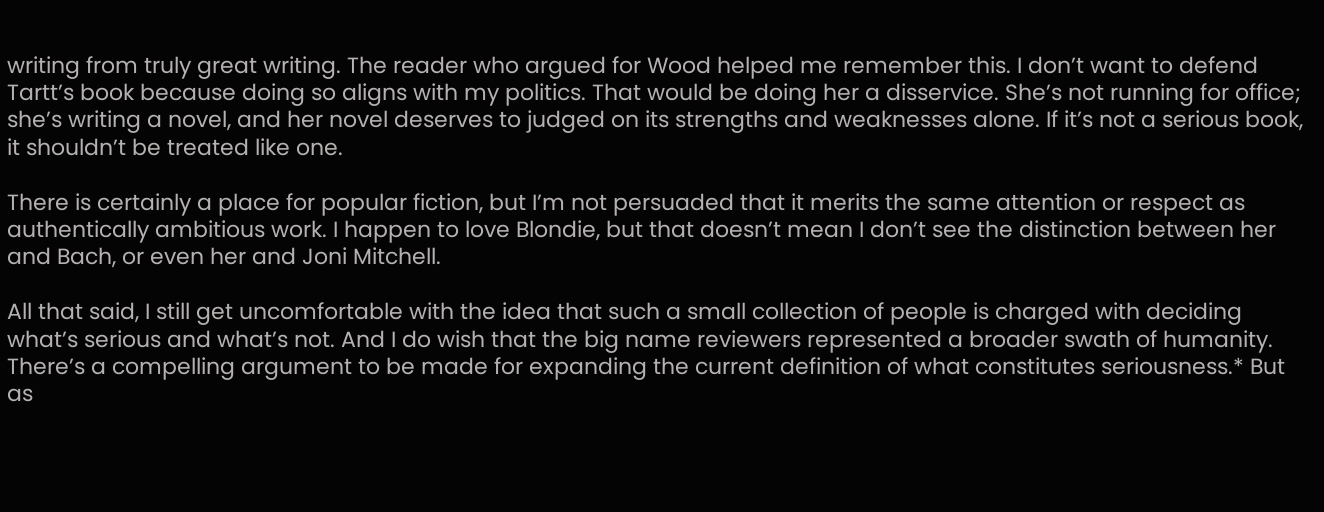writing from truly great writing. The reader who argued for Wood helped me remember this. I don’t want to defend Tartt’s book because doing so aligns with my politics. That would be doing her a disservice. She’s not running for office; she’s writing a novel, and her novel deserves to judged on its strengths and weaknesses alone. If it’s not a serious book, it shouldn’t be treated like one.

There is certainly a place for popular fiction, but I’m not persuaded that it merits the same attention or respect as authentically ambitious work. I happen to love Blondie, but that doesn’t mean I don’t see the distinction between her and Bach, or even her and Joni Mitchell.

All that said, I still get uncomfortable with the idea that such a small collection of people is charged with deciding what’s serious and what’s not. And I do wish that the big name reviewers represented a broader swath of humanity. There’s a compelling argument to be made for expanding the current definition of what constitutes seriousness.* But as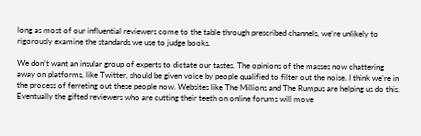long as most of our influential reviewers come to the table through prescribed channels, we’re unlikely to rigorously examine the standards we use to judge books.

We don’t want an insular group of experts to dictate our tastes. The opinions of the masses now chattering away on platforms, like Twitter, should be given voice by people qualified to filter out the noise. I think we’re in the process of ferreting out these people now. Websites like The Millions and The Rumpus are helping us do this. Eventually the gifted reviewers who are cutting their teeth on online forums will move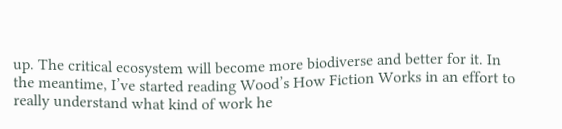up. The critical ecosystem will become more biodiverse and better for it. In the meantime, I’ve started reading Wood’s How Fiction Works in an effort to really understand what kind of work he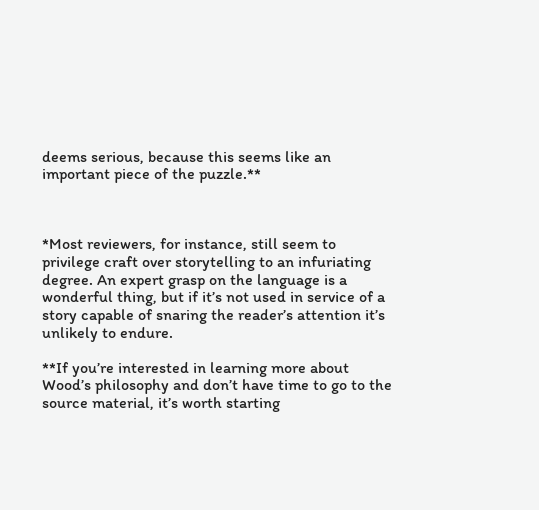deems serious, because this seems like an important piece of the puzzle.**



*Most reviewers, for instance, still seem to privilege craft over storytelling to an infuriating degree. An expert grasp on the language is a wonderful thing, but if it’s not used in service of a story capable of snaring the reader’s attention it’s unlikely to endure.

**If you’re interested in learning more about Wood’s philosophy and don’t have time to go to the source material, it’s worth starting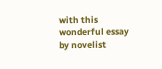with this wonderful essay by novelist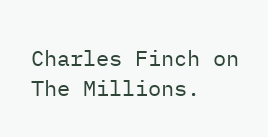Charles Finch on The Millions.